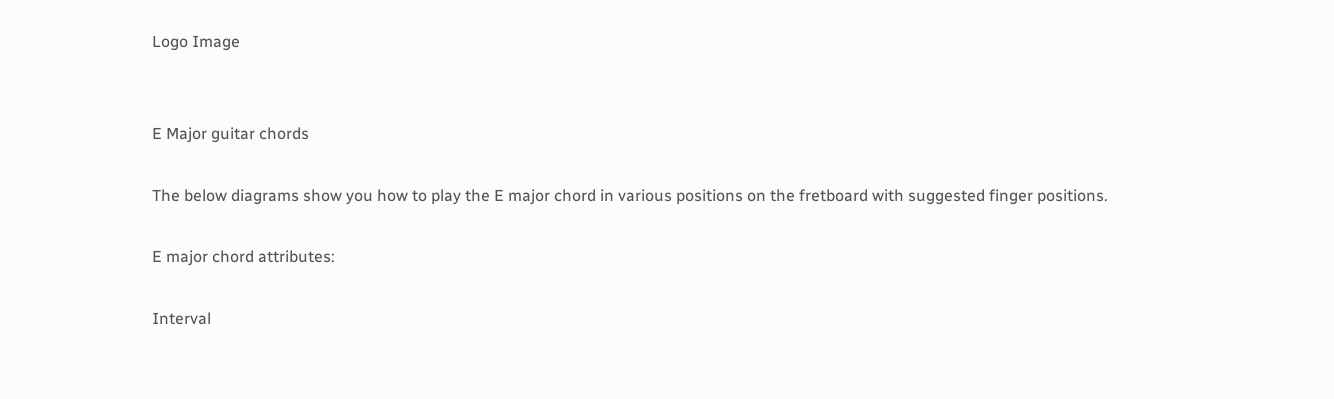Logo Image


E Major guitar chords

The below diagrams show you how to play the E major chord in various positions on the fretboard with suggested finger positions.

E major chord attributes:

Interval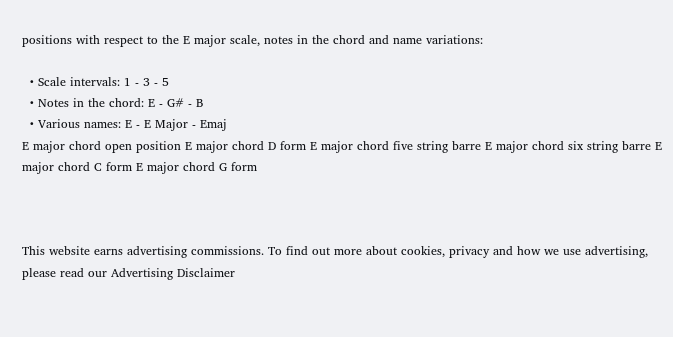positions with respect to the E major scale, notes in the chord and name variations:

  • Scale intervals: 1 - 3 - 5
  • Notes in the chord: E - G# - B
  • Various names: E - E Major - Emaj
E major chord open position E major chord D form E major chord five string barre E major chord six string barre E major chord C form E major chord G form



This website earns advertising commissions. To find out more about cookies, privacy and how we use advertising, please read our Advertising Disclaimer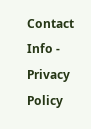Contact Info - Privacy Policy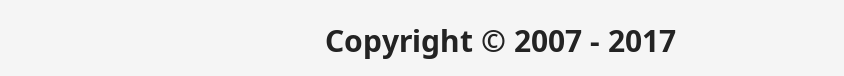Copyright © 2007 - 2017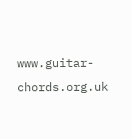www.guitar-chords.org.uk